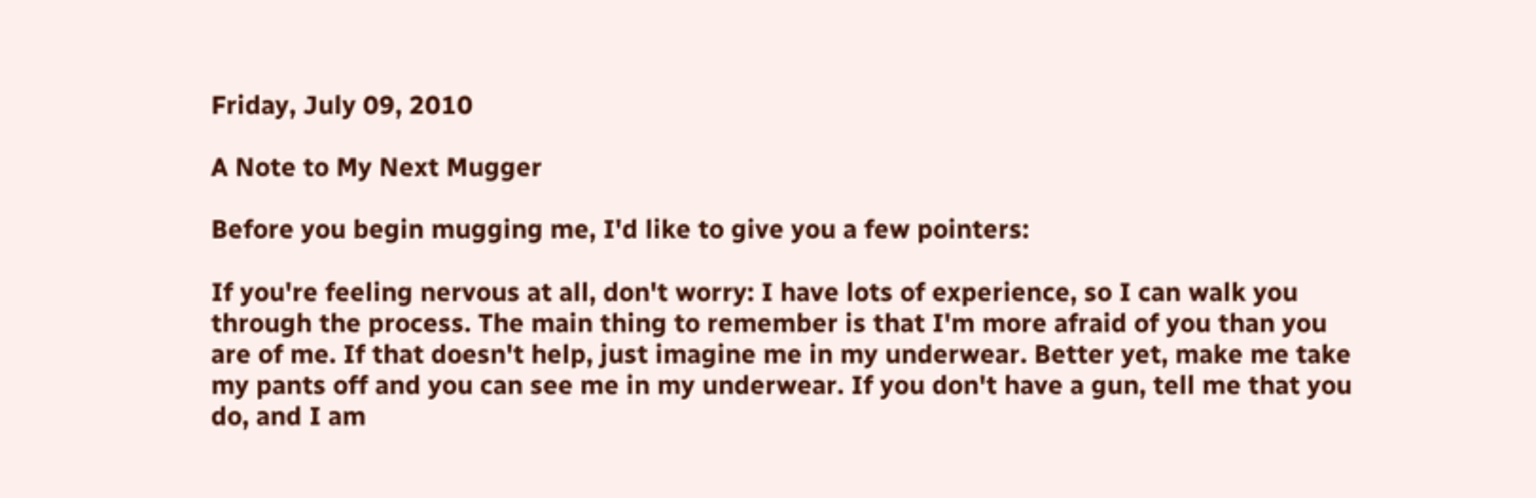Friday, July 09, 2010

A Note to My Next Mugger

Before you begin mugging me, I'd like to give you a few pointers:

If you're feeling nervous at all, don't worry: I have lots of experience, so I can walk you through the process. The main thing to remember is that I'm more afraid of you than you are of me. If that doesn't help, just imagine me in my underwear. Better yet, make me take my pants off and you can see me in my underwear. If you don't have a gun, tell me that you do, and I am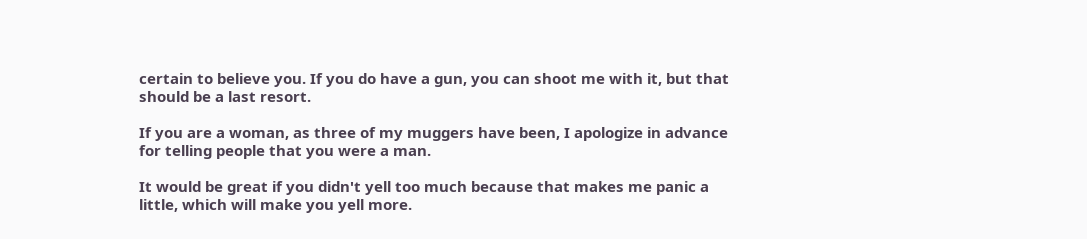certain to believe you. If you do have a gun, you can shoot me with it, but that should be a last resort.

If you are a woman, as three of my muggers have been, I apologize in advance for telling people that you were a man.

It would be great if you didn't yell too much because that makes me panic a little, which will make you yell more.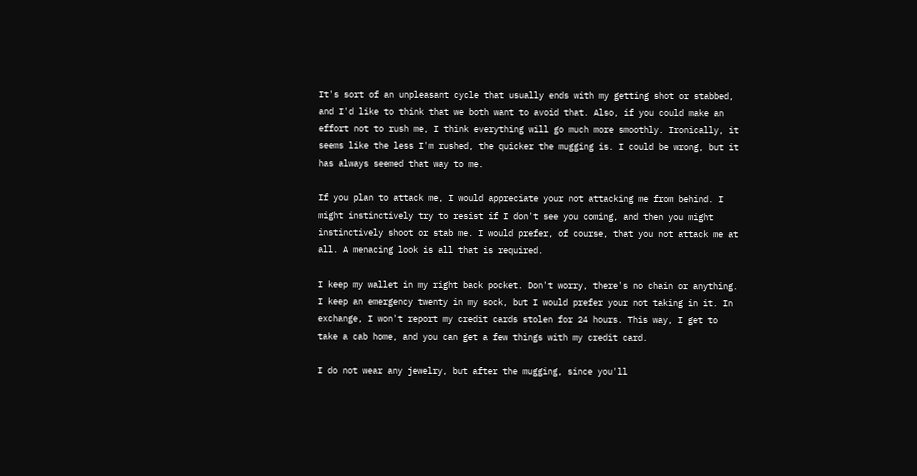It's sort of an unpleasant cycle that usually ends with my getting shot or stabbed, and I'd like to think that we both want to avoid that. Also, if you could make an effort not to rush me, I think everything will go much more smoothly. Ironically, it seems like the less I'm rushed, the quicker the mugging is. I could be wrong, but it has always seemed that way to me.

If you plan to attack me, I would appreciate your not attacking me from behind. I might instinctively try to resist if I don't see you coming, and then you might instinctively shoot or stab me. I would prefer, of course, that you not attack me at all. A menacing look is all that is required.

I keep my wallet in my right back pocket. Don't worry, there's no chain or anything. I keep an emergency twenty in my sock, but I would prefer your not taking in it. In exchange, I won't report my credit cards stolen for 24 hours. This way, I get to take a cab home, and you can get a few things with my credit card.

I do not wear any jewelry, but after the mugging, since you'll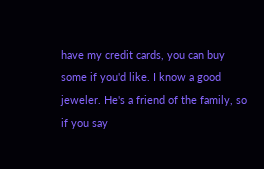have my credit cards, you can buy some if you'd like. I know a good jeweler. He's a friend of the family, so if you say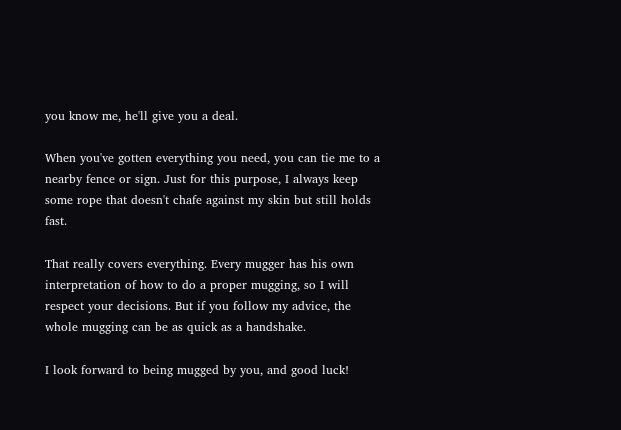you know me, he'll give you a deal.

When you've gotten everything you need, you can tie me to a nearby fence or sign. Just for this purpose, I always keep some rope that doesn't chafe against my skin but still holds fast.

That really covers everything. Every mugger has his own interpretation of how to do a proper mugging, so I will respect your decisions. But if you follow my advice, the whole mugging can be as quick as a handshake.

I look forward to being mugged by you, and good luck!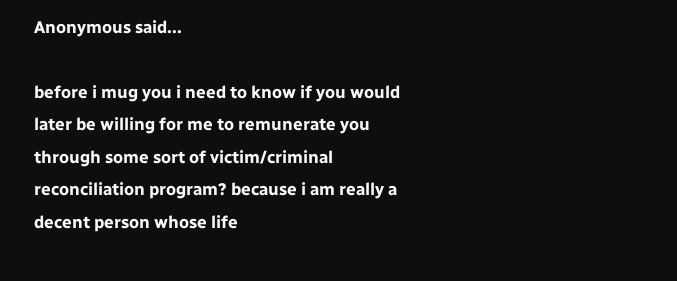Anonymous said...

before i mug you i need to know if you would later be willing for me to remunerate you through some sort of victim/criminal reconciliation program? because i am really a decent person whose life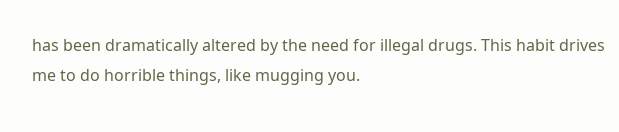has been dramatically altered by the need for illegal drugs. This habit drives me to do horrible things, like mugging you.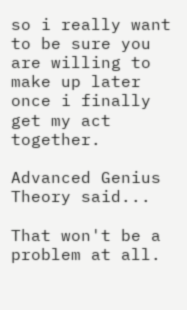so i really want to be sure you are willing to make up later once i finally get my act together.

Advanced Genius Theory said...

That won't be a problem at all.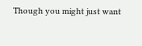Though you might just want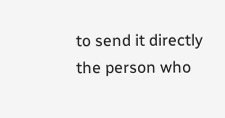to send it directly the person who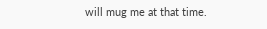will mug me at that time.